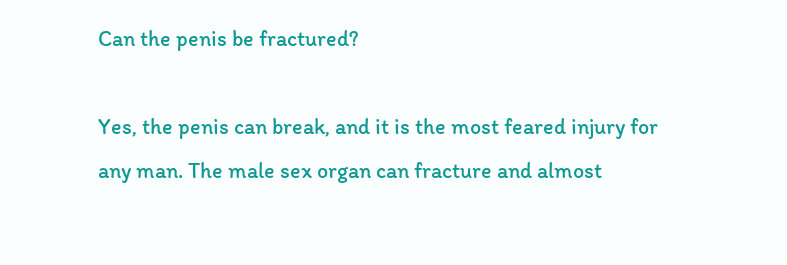Can the penis be fractured?

Yes, the penis can break, and it is the most feared injury for any man. The male sex organ can fracture and almost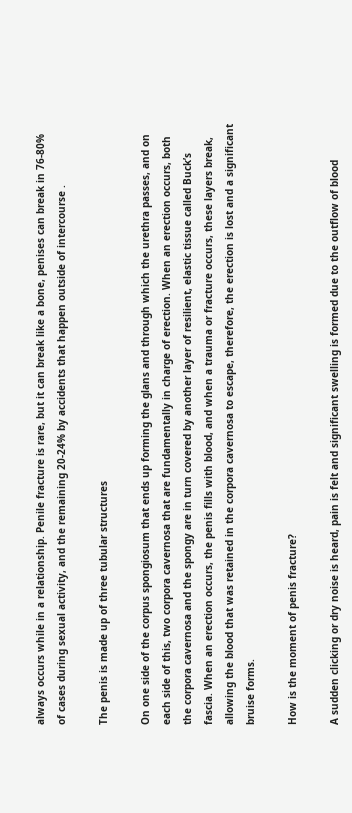always occurs while in a relationship. Penile fracture is rare, but it can break like a bone, penises can break in 76-80% of cases during sexual activity, and the remaining 20-24% by accidents that happen outside of intercourse .

The penis is made up of three tubular structures

On one side of the corpus spongiosum that ends up forming the glans and through which the urethra passes, and on each side of this, two corpora cavernosa that are fundamentally in charge of erection. When an erection occurs, both the corpora cavernosa and the spongy are in turn covered by another layer of resilient, elastic tissue called Buck’s fascia. When an erection occurs, the penis fills with blood, and when a trauma or fracture occurs, these layers break, allowing the blood that was retained in the corpora cavernosa to escape, therefore, the erection is lost and a significant bruise forms.

How is the moment of penis fracture?

A sudden clicking or dry noise is heard, pain is felt and significant swelling is formed due to the outflow of blood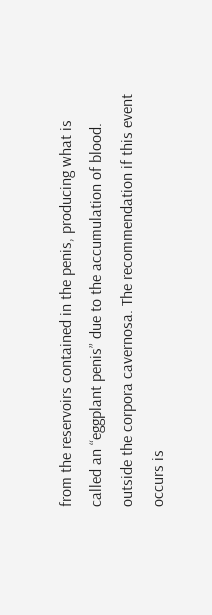from the reservoirs contained in the penis, producing what is called an “eggplant penis” due to the accumulation of blood. outside the corpora cavernosa. The recommendation if this event occurs is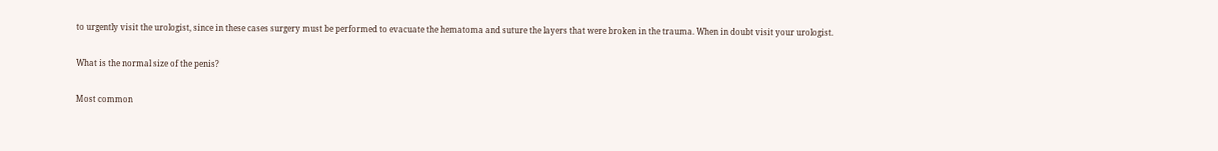to urgently visit the urologist, since in these cases surgery must be performed to evacuate the hematoma and suture the layers that were broken in the trauma. When in doubt visit your urologist.

What is the normal size of the penis?

Most common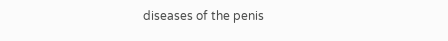diseases of the penis